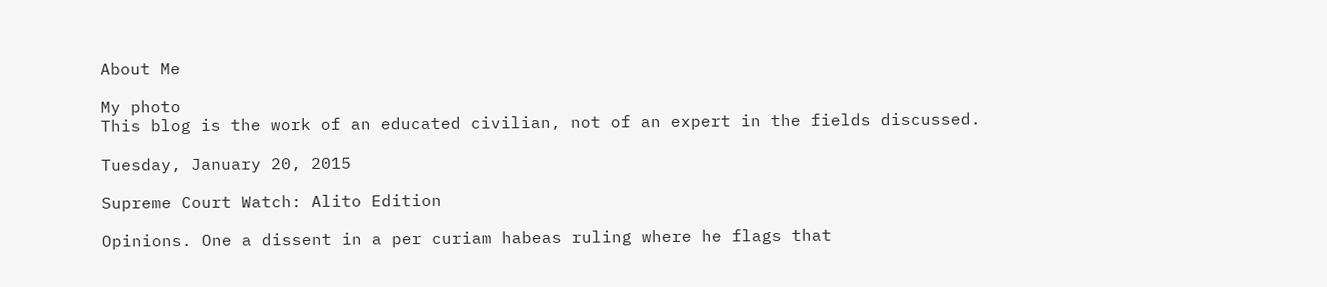About Me

My photo
This blog is the work of an educated civilian, not of an expert in the fields discussed.

Tuesday, January 20, 2015

Supreme Court Watch: Alito Edition

Opinions. One a dissent in a per curiam habeas ruling where he flags that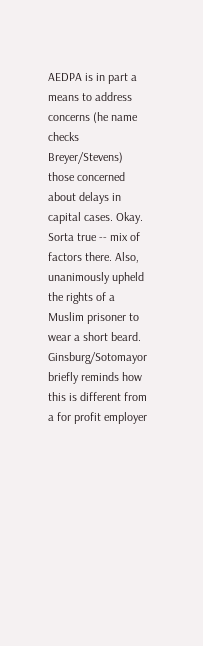AEDPA is in part a means to address concerns (he name checks Breyer/Stevens) those concerned about delays in capital cases. Okay. Sorta true -- mix of factors there. Also, unanimously upheld the rights of a Muslim prisoner to wear a short beard. Ginsburg/Sotomayor briefly reminds how this is different from a for profit employer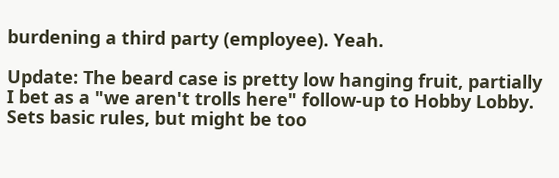burdening a third party (employee). Yeah.

Update: The beard case is pretty low hanging fruit, partially I bet as a "we aren't trolls here" follow-up to Hobby Lobby. Sets basic rules, but might be too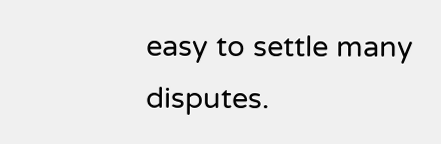easy to settle many disputes.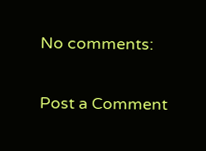No comments:

Post a Comment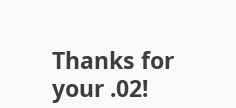Thanks for your .02!